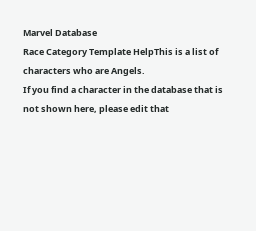Marvel Database
Race Category Template HelpThis is a list of characters who are Angels.
If you find a character in the database that is not shown here, please edit that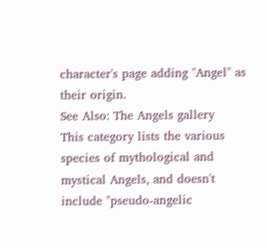character's page adding "Angel" as their origin.
See Also: The Angels gallery
This category lists the various species of mythological and mystical Angels, and doesn't include "pseudo-angelic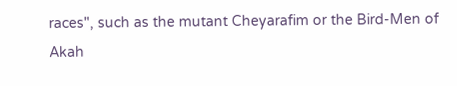races", such as the mutant Cheyarafim or the Bird-Men of Akah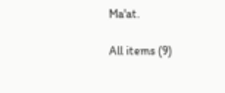Ma'at.

All items (9)